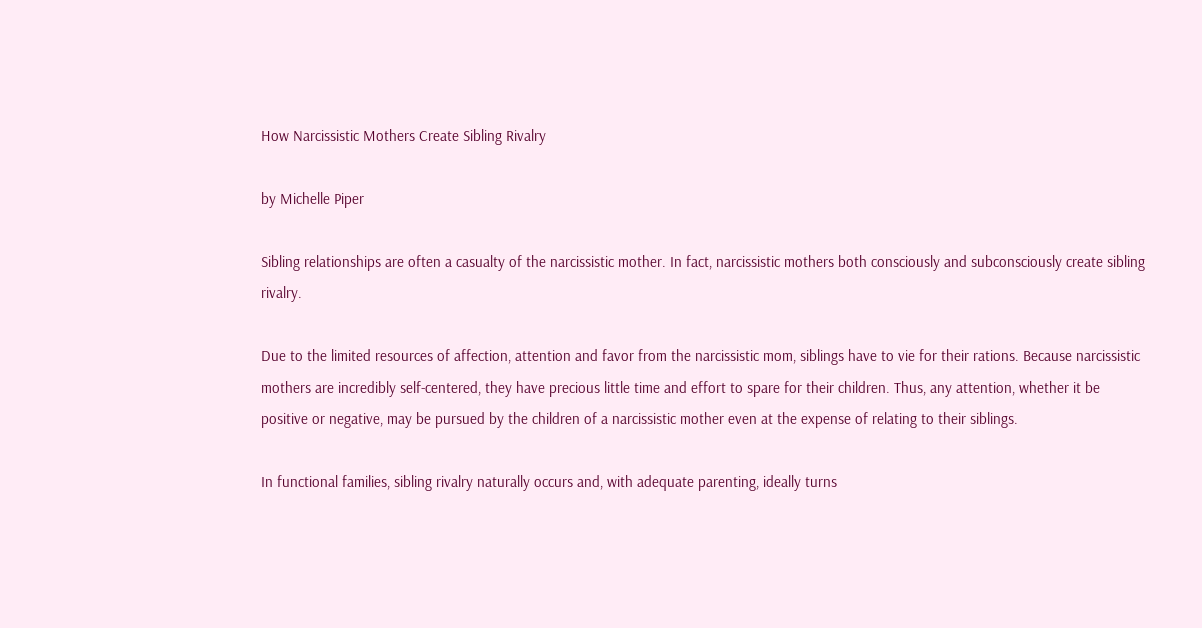How Narcissistic Mothers Create Sibling Rivalry

by Michelle Piper

Sibling relationships are often a casualty of the narcissistic mother. In fact, narcissistic mothers both consciously and subconsciously create sibling rivalry.

Due to the limited resources of affection, attention and favor from the narcissistic mom, siblings have to vie for their rations. Because narcissistic mothers are incredibly self-centered, they have precious little time and effort to spare for their children. Thus, any attention, whether it be positive or negative, may be pursued by the children of a narcissistic mother even at the expense of relating to their siblings.

In functional families, sibling rivalry naturally occurs and, with adequate parenting, ideally turns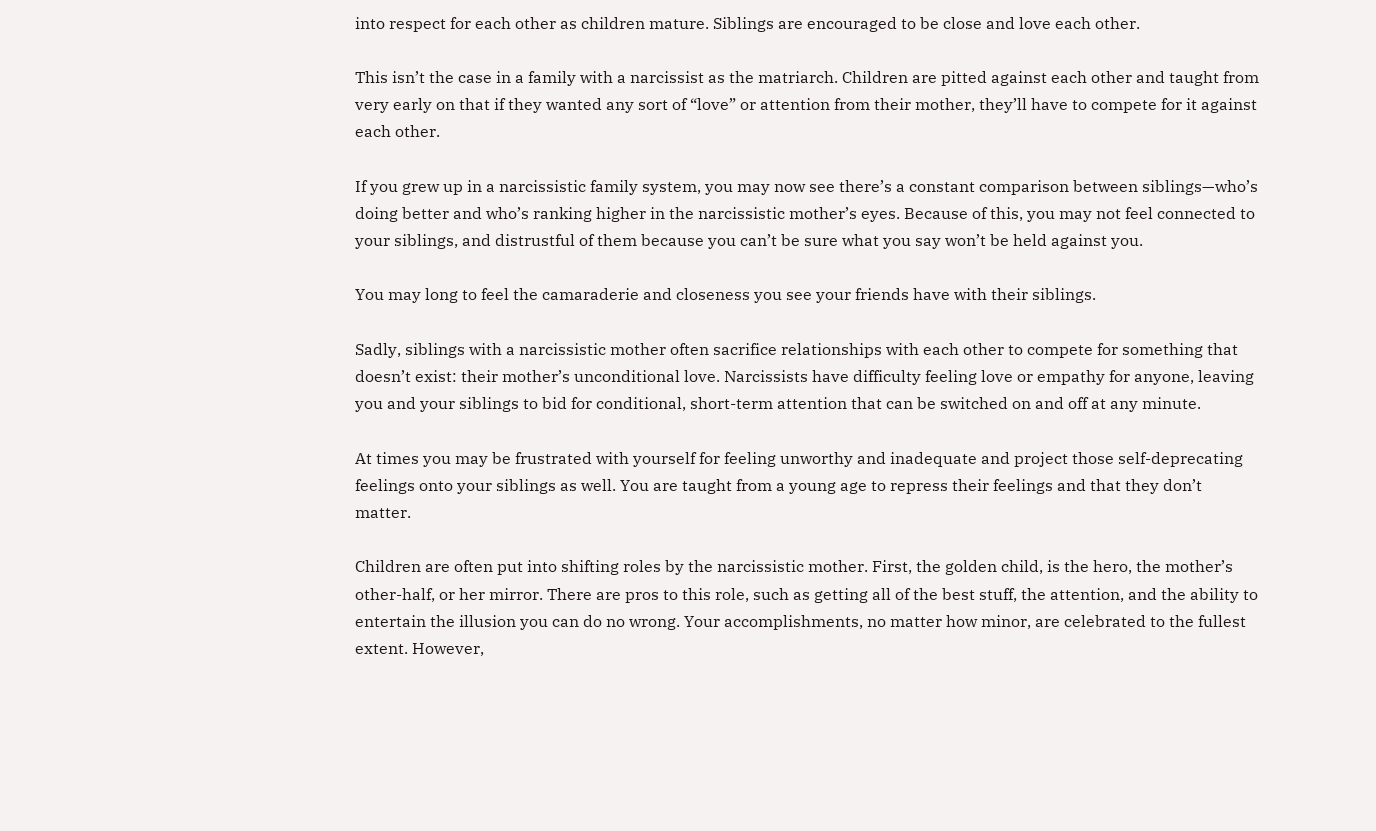into respect for each other as children mature. Siblings are encouraged to be close and love each other.

This isn’t the case in a family with a narcissist as the matriarch. Children are pitted against each other and taught from very early on that if they wanted any sort of “love” or attention from their mother, they’ll have to compete for it against each other.

If you grew up in a narcissistic family system, you may now see there’s a constant comparison between siblings—who’s doing better and who’s ranking higher in the narcissistic mother’s eyes. Because of this, you may not feel connected to your siblings, and distrustful of them because you can’t be sure what you say won’t be held against you.

You may long to feel the camaraderie and closeness you see your friends have with their siblings.

Sadly, siblings with a narcissistic mother often sacrifice relationships with each other to compete for something that doesn’t exist: their mother’s unconditional love. Narcissists have difficulty feeling love or empathy for anyone, leaving you and your siblings to bid for conditional, short-term attention that can be switched on and off at any minute.

At times you may be frustrated with yourself for feeling unworthy and inadequate and project those self-deprecating feelings onto your siblings as well. You are taught from a young age to repress their feelings and that they don’t matter.

Children are often put into shifting roles by the narcissistic mother. First, the golden child, is the hero, the mother’s other-half, or her mirror. There are pros to this role, such as getting all of the best stuff, the attention, and the ability to entertain the illusion you can do no wrong. Your accomplishments, no matter how minor, are celebrated to the fullest extent. However,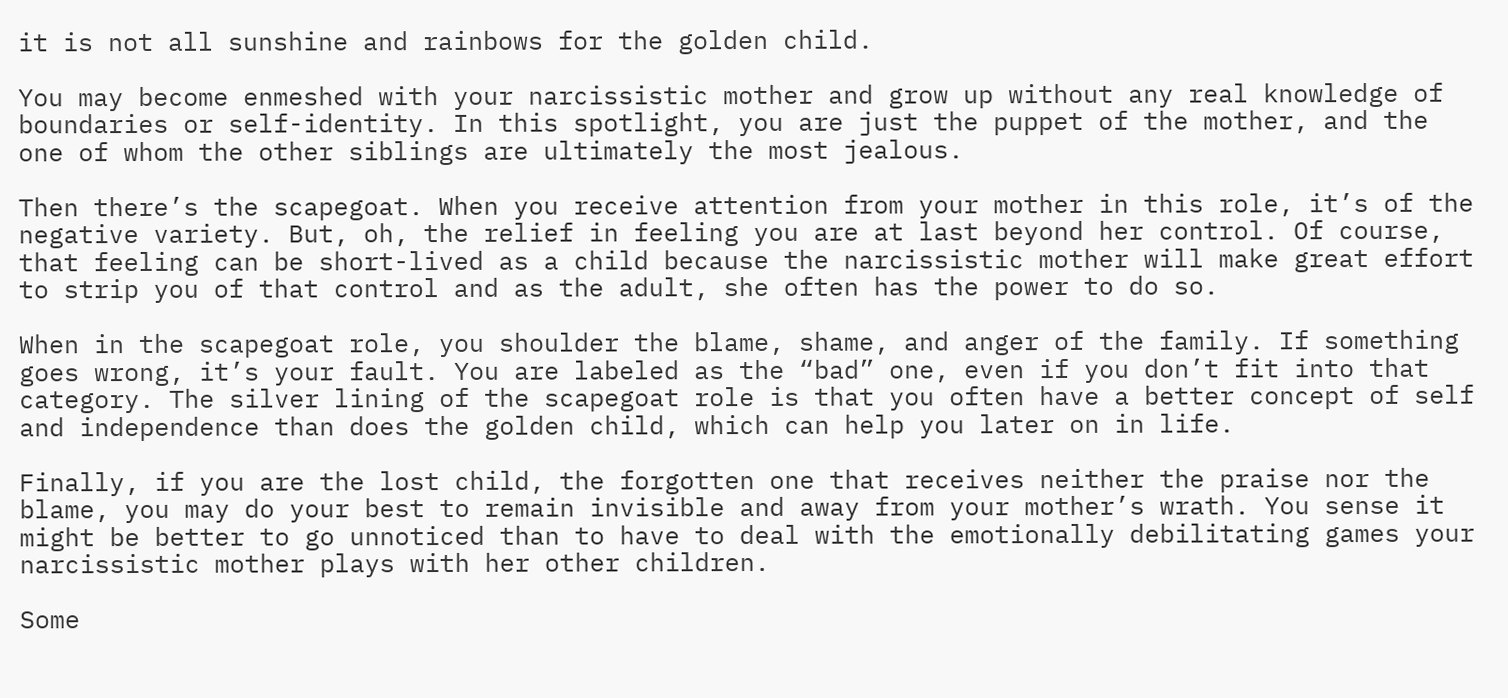it is not all sunshine and rainbows for the golden child.

You may become enmeshed with your narcissistic mother and grow up without any real knowledge of boundaries or self-identity. In this spotlight, you are just the puppet of the mother, and the one of whom the other siblings are ultimately the most jealous.

Then there’s the scapegoat. When you receive attention from your mother in this role, it’s of the negative variety. But, oh, the relief in feeling you are at last beyond her control. Of course, that feeling can be short-lived as a child because the narcissistic mother will make great effort to strip you of that control and as the adult, she often has the power to do so.

When in the scapegoat role, you shoulder the blame, shame, and anger of the family. If something goes wrong, it’s your fault. You are labeled as the “bad” one, even if you don’t fit into that category. The silver lining of the scapegoat role is that you often have a better concept of self and independence than does the golden child, which can help you later on in life.

Finally, if you are the lost child, the forgotten one that receives neither the praise nor the blame, you may do your best to remain invisible and away from your mother’s wrath. You sense it might be better to go unnoticed than to have to deal with the emotionally debilitating games your narcissistic mother plays with her other children.

Some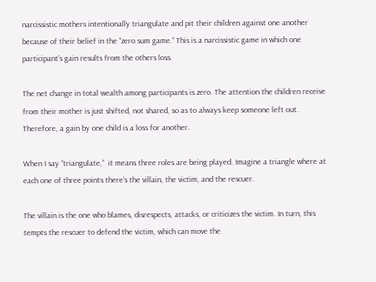narcissistic mothers intentionally triangulate and pit their children against one another because of their belief in the “zero sum game.” This is a narcissistic game in which one participant’s gain results from the others loss.

The net change in total wealth among participants is zero. The attention the children receive from their mother is just shifted, not shared, so as to always keep someone left out. Therefore, a gain by one child is a loss for another.

When I say “triangulate,”  it means three roles are being played. Imagine a triangle where at each one of three points there’s the villain, the victim, and the rescuer.

The villain is the one who blames, disrespects, attacks, or criticizes the victim. In turn, this tempts the rescuer to defend the victim, which can move the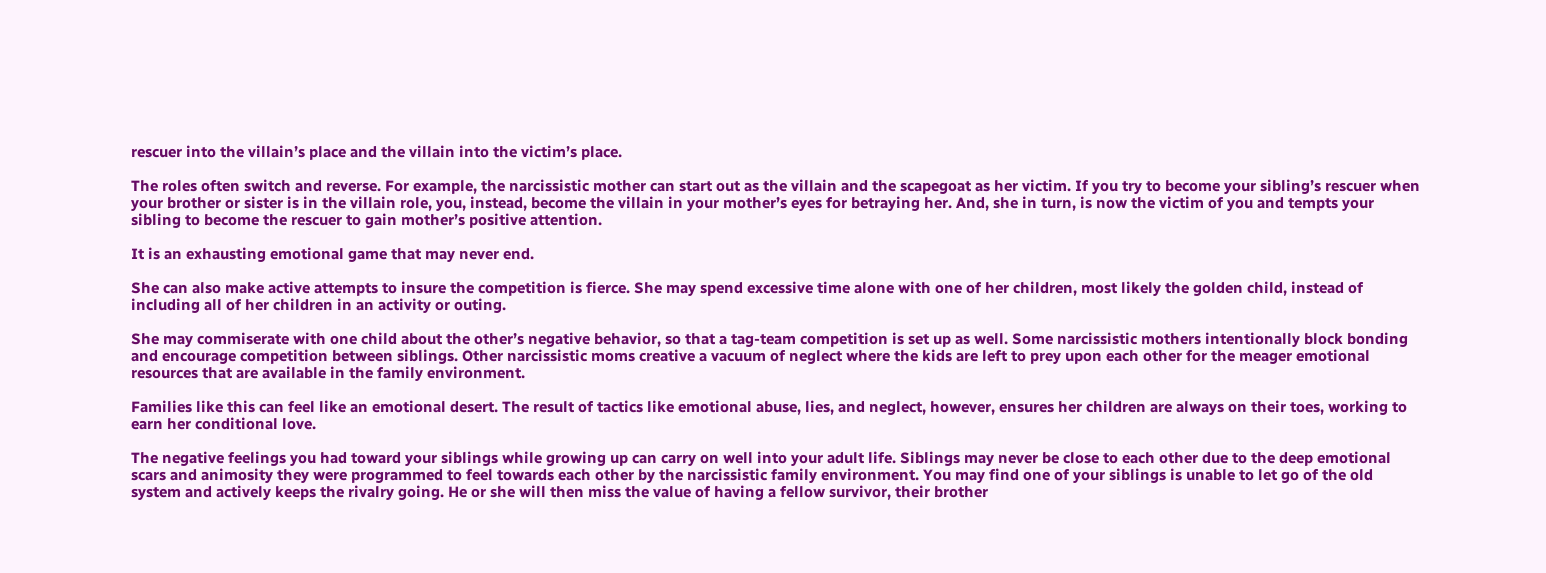rescuer into the villain’s place and the villain into the victim’s place.

The roles often switch and reverse. For example, the narcissistic mother can start out as the villain and the scapegoat as her victim. If you try to become your sibling’s rescuer when your brother or sister is in the villain role, you, instead, become the villain in your mother’s eyes for betraying her. And, she in turn, is now the victim of you and tempts your sibling to become the rescuer to gain mother’s positive attention.

It is an exhausting emotional game that may never end.

She can also make active attempts to insure the competition is fierce. She may spend excessive time alone with one of her children, most likely the golden child, instead of including all of her children in an activity or outing.

She may commiserate with one child about the other’s negative behavior, so that a tag-team competition is set up as well. Some narcissistic mothers intentionally block bonding and encourage competition between siblings. Other narcissistic moms creative a vacuum of neglect where the kids are left to prey upon each other for the meager emotional resources that are available in the family environment.

Families like this can feel like an emotional desert. The result of tactics like emotional abuse, lies, and neglect, however, ensures her children are always on their toes, working to earn her conditional love.

The negative feelings you had toward your siblings while growing up can carry on well into your adult life. Siblings may never be close to each other due to the deep emotional scars and animosity they were programmed to feel towards each other by the narcissistic family environment. You may find one of your siblings is unable to let go of the old system and actively keeps the rivalry going. He or she will then miss the value of having a fellow survivor, their brother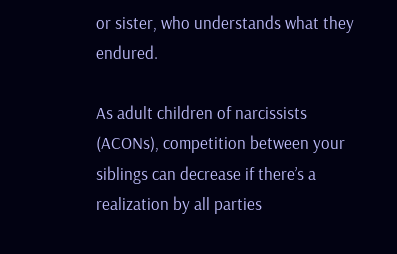or sister, who understands what they endured.

As adult children of narcissists (ACONs), competition between your siblings can decrease if there’s a realization by all parties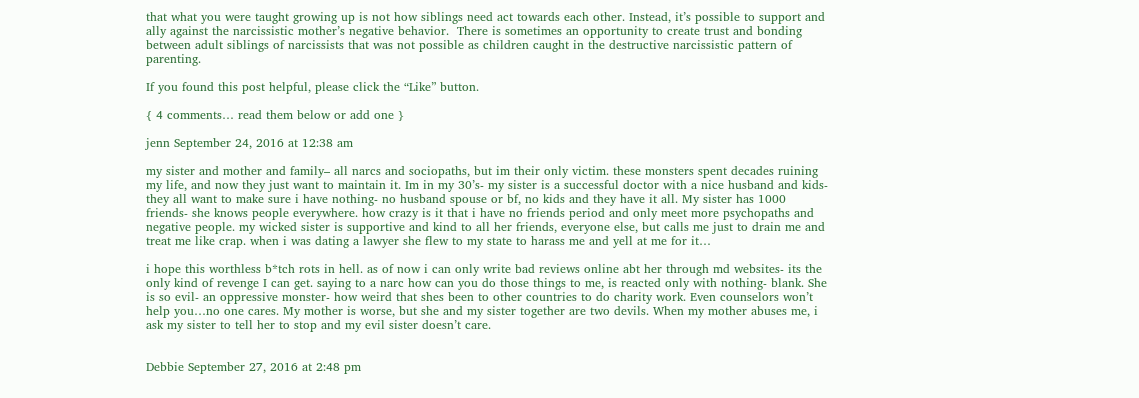that what you were taught growing up is not how siblings need act towards each other. Instead, it’s possible to support and ally against the narcissistic mother’s negative behavior.  There is sometimes an opportunity to create trust and bonding between adult siblings of narcissists that was not possible as children caught in the destructive narcissistic pattern of parenting.

If you found this post helpful, please click the “Like” button.

{ 4 comments… read them below or add one }

jenn September 24, 2016 at 12:38 am

my sister and mother and family– all narcs and sociopaths, but im their only victim. these monsters spent decades ruining my life, and now they just want to maintain it. Im in my 30’s- my sister is a successful doctor with a nice husband and kids- they all want to make sure i have nothing- no husband spouse or bf, no kids and they have it all. My sister has 1000 friends- she knows people everywhere. how crazy is it that i have no friends period and only meet more psychopaths and negative people. my wicked sister is supportive and kind to all her friends, everyone else, but calls me just to drain me and treat me like crap. when i was dating a lawyer she flew to my state to harass me and yell at me for it…

i hope this worthless b*tch rots in hell. as of now i can only write bad reviews online abt her through md websites- its the only kind of revenge I can get. saying to a narc how can you do those things to me, is reacted only with nothing- blank. She is so evil- an oppressive monster- how weird that shes been to other countries to do charity work. Even counselors won’t help you…no one cares. My mother is worse, but she and my sister together are two devils. When my mother abuses me, i ask my sister to tell her to stop and my evil sister doesn’t care.


Debbie September 27, 2016 at 2:48 pm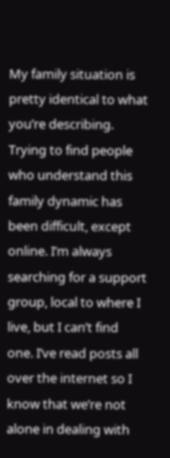My family situation is pretty identical to what you’re describing. Trying to find people who understand this family dynamic has been difficult, except online. I’m always searching for a support group, local to where I live, but I can’t find one. I’ve read posts all over the internet so I know that we’re not alone in dealing with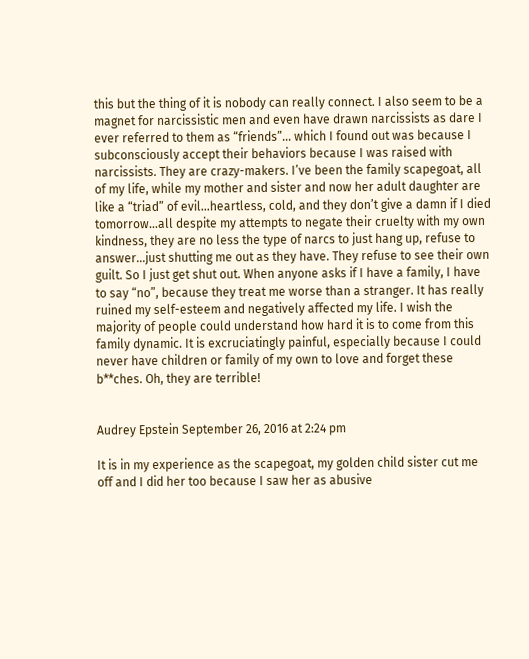this but the thing of it is nobody can really connect. I also seem to be a magnet for narcissistic men and even have drawn narcissists as dare I ever referred to them as “friends”… which I found out was because I subconsciously accept their behaviors because I was raised with narcissists. They are crazy-makers. I’ve been the family scapegoat, all of my life, while my mother and sister and now her adult daughter are like a “triad” of evil…heartless, cold, and they don’t give a damn if I died tomorrow…all despite my attempts to negate their cruelty with my own kindness, they are no less the type of narcs to just hang up, refuse to answer…just shutting me out as they have. They refuse to see their own guilt. So I just get shut out. When anyone asks if I have a family, I have to say “no”, because they treat me worse than a stranger. It has really ruined my self-esteem and negatively affected my life. I wish the majority of people could understand how hard it is to come from this family dynamic. It is excruciatingly painful, especially because I could never have children or family of my own to love and forget these b**ches. Oh, they are terrible!


Audrey Epstein September 26, 2016 at 2:24 pm

It is in my experience as the scapegoat, my golden child sister cut me off and I did her too because I saw her as abusive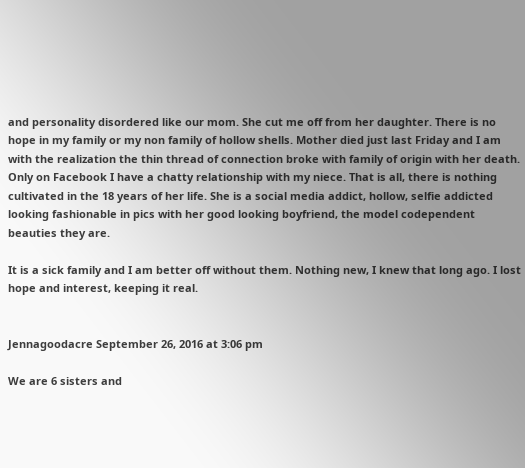and personality disordered like our mom. She cut me off from her daughter. There is no hope in my family or my non family of hollow shells. Mother died just last Friday and I am with the realization the thin thread of connection broke with family of origin with her death. Only on Facebook I have a chatty relationship with my niece. That is all, there is nothing cultivated in the 18 years of her life. She is a social media addict, hollow, selfie addicted looking fashionable in pics with her good looking boyfriend, the model codependent beauties they are.

It is a sick family and I am better off without them. Nothing new, I knew that long ago. I lost hope and interest, keeping it real.


Jennagoodacre September 26, 2016 at 3:06 pm

We are 6 sisters and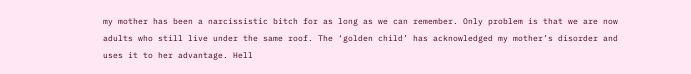my mother has been a narcissistic bitch for as long as we can remember. Only problem is that we are now adults who still live under the same roof. The ‘golden child’ has acknowledged my mother’s disorder and uses it to her advantage. Hell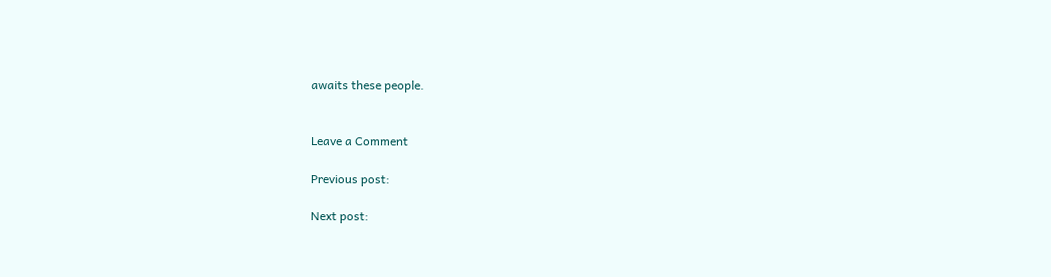awaits these people.


Leave a Comment

Previous post:

Next post: